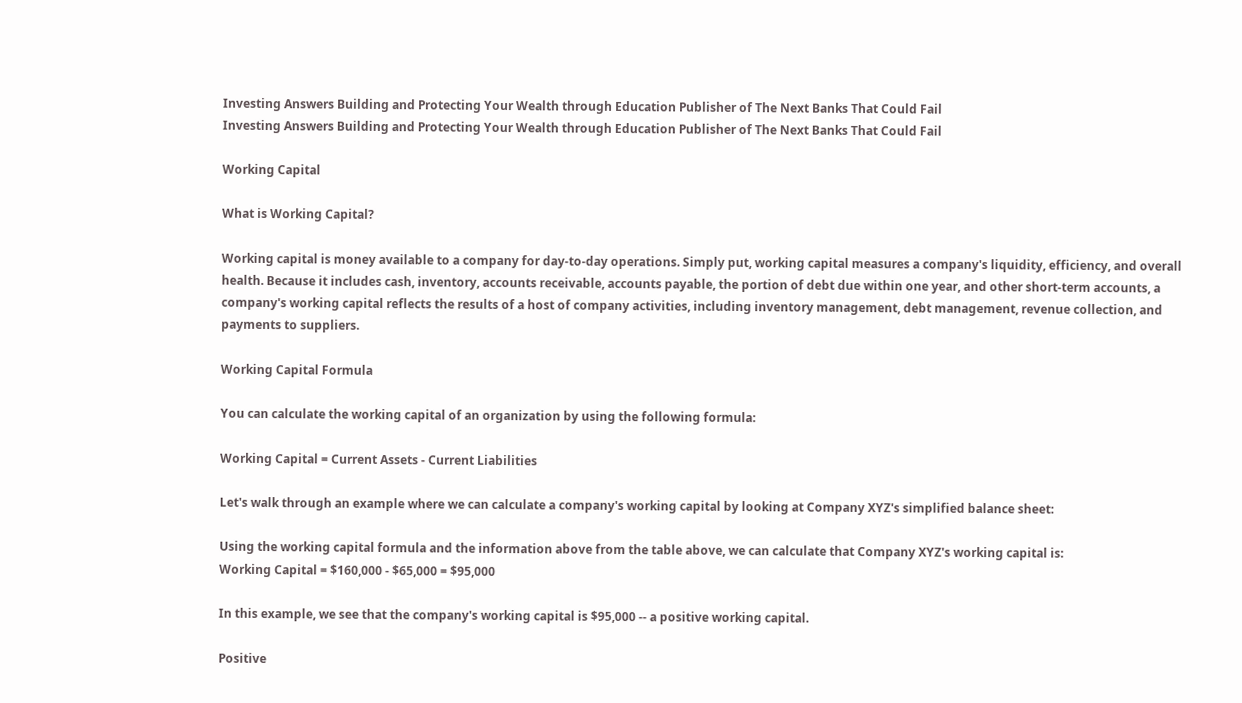Investing Answers Building and Protecting Your Wealth through Education Publisher of The Next Banks That Could Fail
Investing Answers Building and Protecting Your Wealth through Education Publisher of The Next Banks That Could Fail

Working Capital

What is Working Capital?

Working capital is money available to a company for day-to-day operations. Simply put, working capital measures a company's liquidity, efficiency, and overall health. Because it includes cash, inventory, accounts receivable, accounts payable, the portion of debt due within one year, and other short-term accounts, a company's working capital reflects the results of a host of company activities, including inventory management, debt management, revenue collection, and payments to suppliers.

Working Capital Formula

You can calculate the working capital of an organization by using the following formula:

Working Capital = Current Assets - Current Liabilities

Let's walk through an example where we can calculate a company's working capital by looking at Company XYZ's simplified balance sheet:

Using the working capital formula and the information above from the table above, we can calculate that Company XYZ's working capital is:
Working Capital = $160,000 - $65,000 = $95,000

In this example, we see that the company's working capital is $95,000 -- a positive working capital.

Positive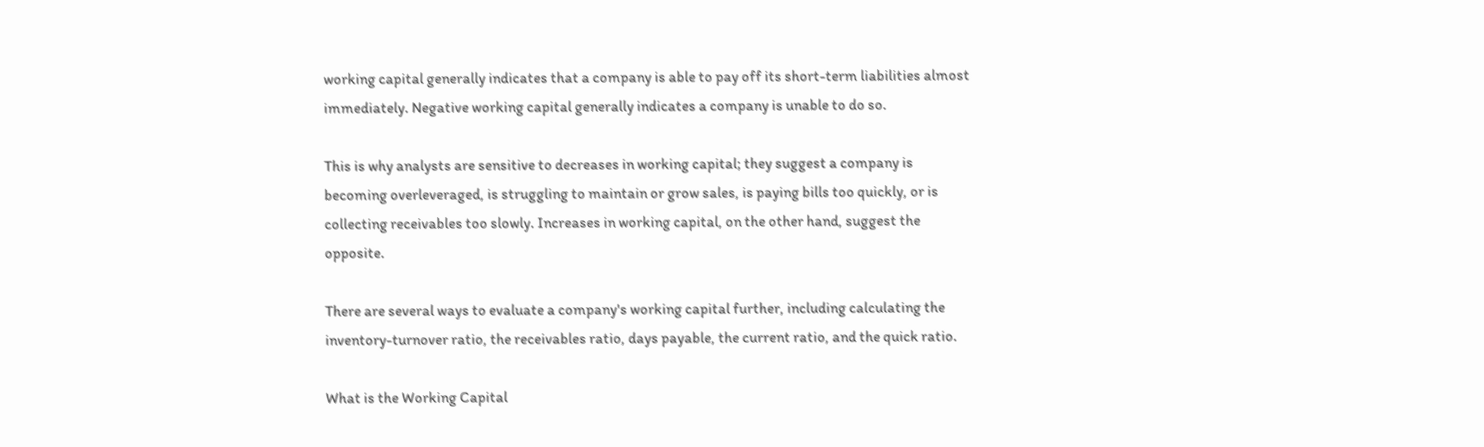working capital generally indicates that a company is able to pay off its short-term liabilities almost immediately. Negative working capital generally indicates a company is unable to do so.

This is why analysts are sensitive to decreases in working capital; they suggest a company is becoming overleveraged, is struggling to maintain or grow sales, is paying bills too quickly, or is collecting receivables too slowly. Increases in working capital, on the other hand, suggest the opposite.

There are several ways to evaluate a company's working capital further, including calculating the inventory-turnover ratio, the receivables ratio, days payable, the current ratio, and the quick ratio.

What is the Working Capital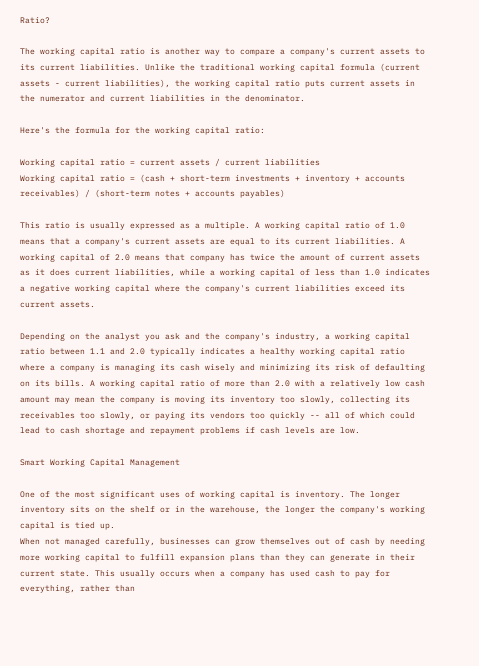Ratio?

The working capital ratio is another way to compare a company's current assets to its current liabilities. Unlike the traditional working capital formula (current assets - current liabilities), the working capital ratio puts current assets in the numerator and current liabilities in the denominator.

Here's the formula for the working capital ratio:

Working capital ratio = current assets / current liabilities
Working capital ratio = (cash + short-term investments + inventory + accounts receivables) / (short-term notes + accounts payables)

This ratio is usually expressed as a multiple. A working capital ratio of 1.0 means that a company's current assets are equal to its current liabilities. A working capital of 2.0 means that company has twice the amount of current assets as it does current liabilities, while a working capital of less than 1.0 indicates a negative working capital where the company's current liabilities exceed its current assets.

Depending on the analyst you ask and the company's industry, a working capital ratio between 1.1 and 2.0 typically indicates a healthy working capital ratio where a company is managing its cash wisely and minimizing its risk of defaulting on its bills. A working capital ratio of more than 2.0 with a relatively low cash amount may mean the company is moving its inventory too slowly, collecting its receivables too slowly, or paying its vendors too quickly -- all of which could lead to cash shortage and repayment problems if cash levels are low.

Smart Working Capital Management

One of the most significant uses of working capital is inventory. The longer inventory sits on the shelf or in the warehouse, the longer the company's working capital is tied up.
When not managed carefully, businesses can grow themselves out of cash by needing more working capital to fulfill expansion plans than they can generate in their current state. This usually occurs when a company has used cash to pay for everything, rather than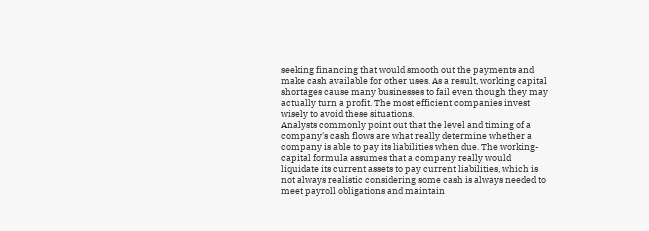seeking financing that would smooth out the payments and make cash available for other uses. As a result, working capital shortages cause many businesses to fail even though they may actually turn a profit. The most efficient companies invest wisely to avoid these situations.
Analysts commonly point out that the level and timing of a company's cash flows are what really determine whether a company is able to pay its liabilities when due. The working-capital formula assumes that a company really would liquidate its current assets to pay current liabilities, which is not always realistic considering some cash is always needed to meet payroll obligations and maintain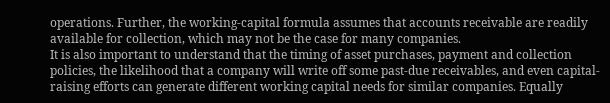operations. Further, the working-capital formula assumes that accounts receivable are readily available for collection, which may not be the case for many companies.
It is also important to understand that the timing of asset purchases, payment and collection policies, the likelihood that a company will write off some past-due receivables, and even capital-raising efforts can generate different working capital needs for similar companies. Equally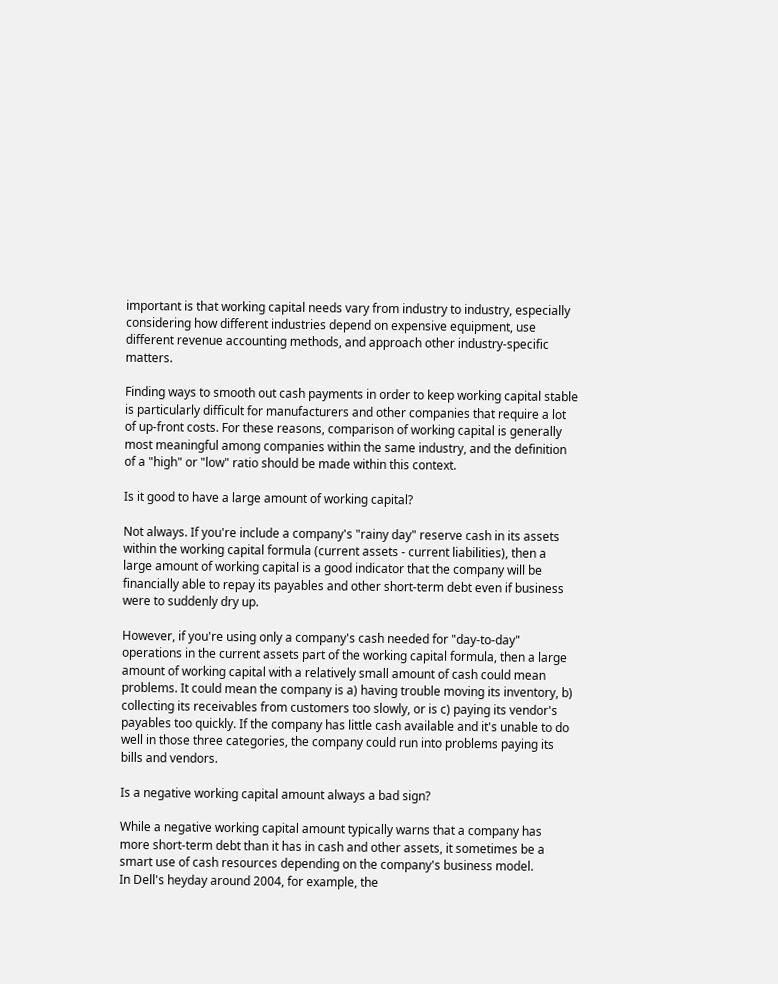important is that working capital needs vary from industry to industry, especially considering how different industries depend on expensive equipment, use different revenue accounting methods, and approach other industry-specific matters.

Finding ways to smooth out cash payments in order to keep working capital stable is particularly difficult for manufacturers and other companies that require a lot of up-front costs. For these reasons, comparison of working capital is generally most meaningful among companies within the same industry, and the definition of a "high" or "low" ratio should be made within this context.

Is it good to have a large amount of working capital?

Not always. If you're include a company's "rainy day" reserve cash in its assets within the working capital formula (current assets - current liabilities), then a large amount of working capital is a good indicator that the company will be financially able to repay its payables and other short-term debt even if business were to suddenly dry up.

However, if you're using only a company's cash needed for "day-to-day" operations in the current assets part of the working capital formula, then a large amount of working capital with a relatively small amount of cash could mean problems. It could mean the company is a) having trouble moving its inventory, b) collecting its receivables from customers too slowly, or is c) paying its vendor's payables too quickly. If the company has little cash available and it's unable to do well in those three categories, the company could run into problems paying its bills and vendors.

Is a negative working capital amount always a bad sign?

While a negative working capital amount typically warns that a company has more short-term debt than it has in cash and other assets, it sometimes be a smart use of cash resources depending on the company's business model.
In Dell's heyday around 2004, for example, the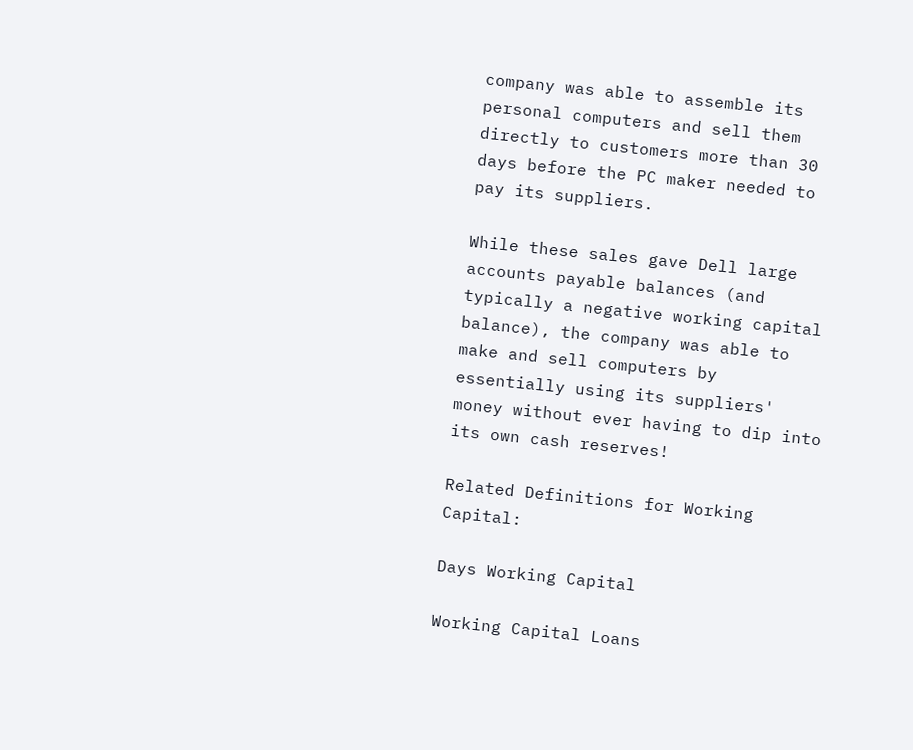company was able to assemble its personal computers and sell them directly to customers more than 30 days before the PC maker needed to pay its suppliers.

While these sales gave Dell large accounts payable balances (and typically a negative working capital balance), the company was able to make and sell computers by essentially using its suppliers' money without ever having to dip into its own cash reserves!

Related Definitions for Working Capital:

Days Working Capital

Working Capital Loans